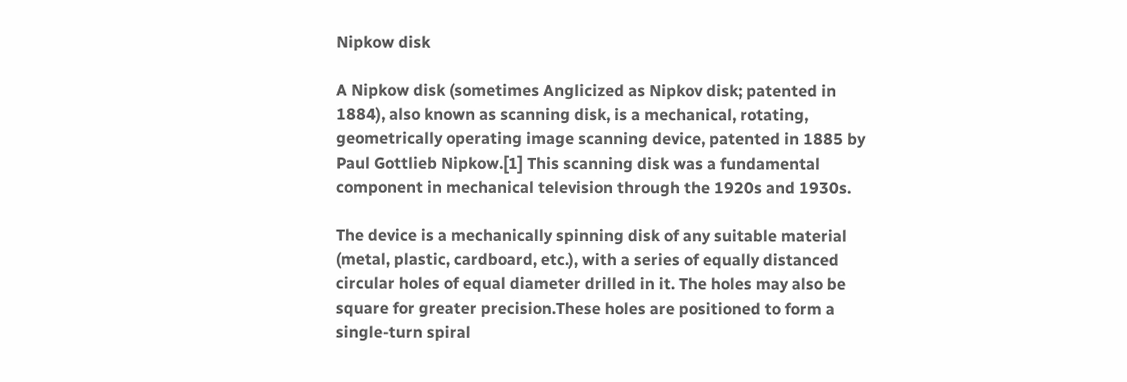Nipkow disk

A Nipkow disk (sometimes Anglicized as Nipkov disk; patented in 1884), also known as scanning disk, is a mechanical, rotating, geometrically operating image scanning device, patented in 1885 by Paul Gottlieb Nipkow.[1] This scanning disk was a fundamental component in mechanical television through the 1920s and 1930s.

The device is a mechanically spinning disk of any suitable material (metal, plastic, cardboard, etc.), with a series of equally distanced circular holes of equal diameter drilled in it. The holes may also be square for greater precision.These holes are positioned to form a single-turn spiral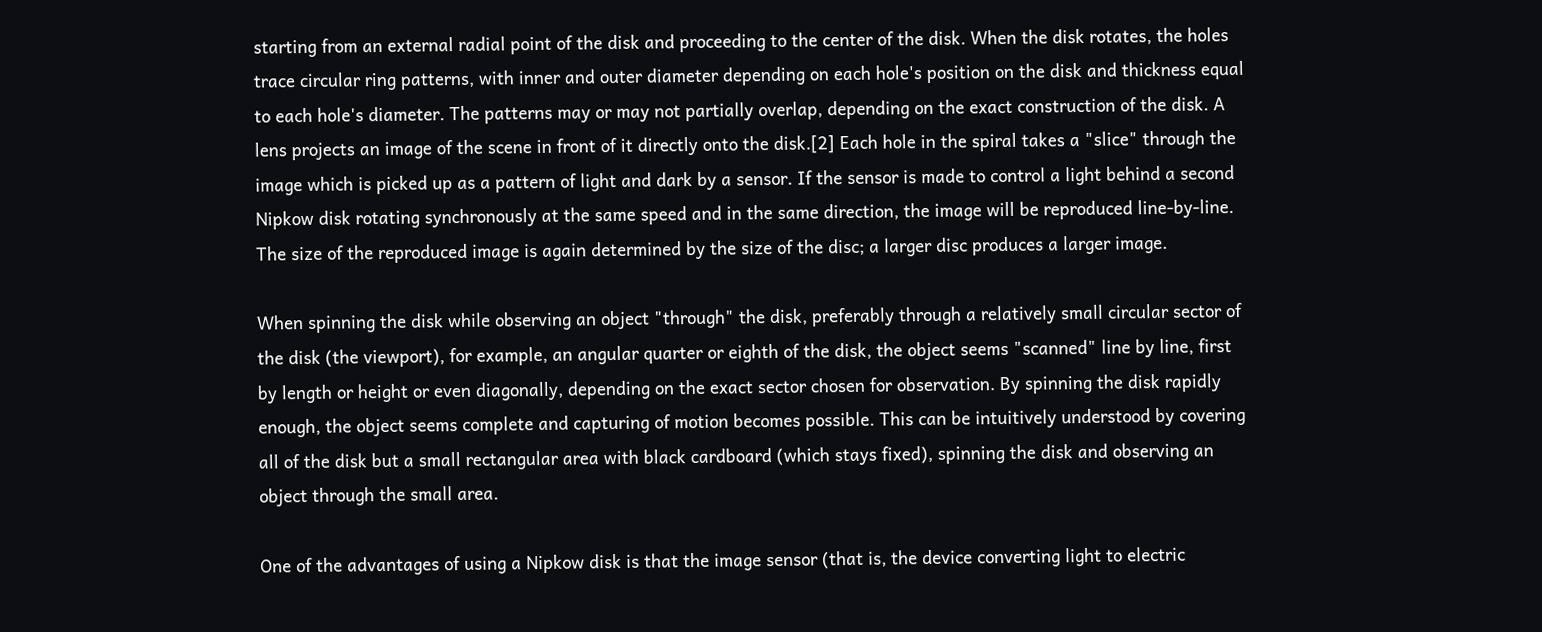starting from an external radial point of the disk and proceeding to the center of the disk. When the disk rotates, the holes trace circular ring patterns, with inner and outer diameter depending on each hole's position on the disk and thickness equal to each hole's diameter. The patterns may or may not partially overlap, depending on the exact construction of the disk. A lens projects an image of the scene in front of it directly onto the disk.[2] Each hole in the spiral takes a "slice" through the image which is picked up as a pattern of light and dark by a sensor. If the sensor is made to control a light behind a second Nipkow disk rotating synchronously at the same speed and in the same direction, the image will be reproduced line-by-line. The size of the reproduced image is again determined by the size of the disc; a larger disc produces a larger image.

When spinning the disk while observing an object "through" the disk, preferably through a relatively small circular sector of the disk (the viewport), for example, an angular quarter or eighth of the disk, the object seems "scanned" line by line, first by length or height or even diagonally, depending on the exact sector chosen for observation. By spinning the disk rapidly enough, the object seems complete and capturing of motion becomes possible. This can be intuitively understood by covering all of the disk but a small rectangular area with black cardboard (which stays fixed), spinning the disk and observing an object through the small area.

One of the advantages of using a Nipkow disk is that the image sensor (that is, the device converting light to electric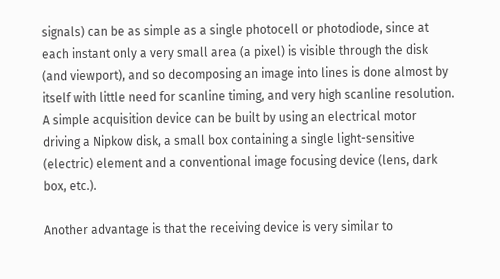signals) can be as simple as a single photocell or photodiode, since at each instant only a very small area (a pixel) is visible through the disk (and viewport), and so decomposing an image into lines is done almost by itself with little need for scanline timing, and very high scanline resolution. A simple acquisition device can be built by using an electrical motor driving a Nipkow disk, a small box containing a single light-sensitive (electric) element and a conventional image focusing device (lens, dark box, etc.).

Another advantage is that the receiving device is very similar to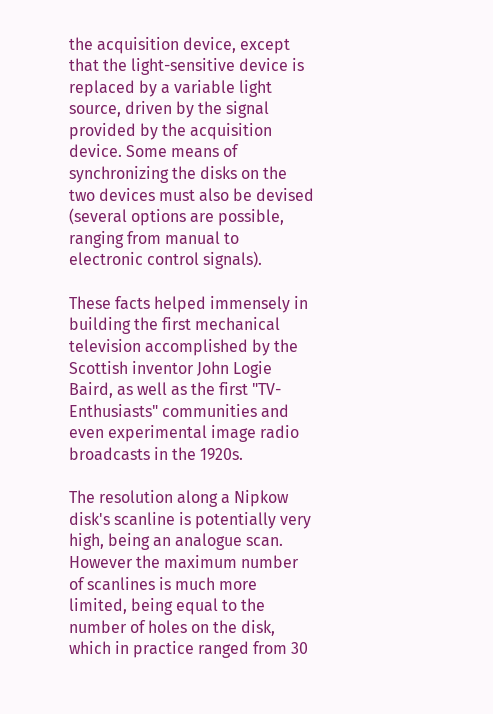the acquisition device, except that the light-sensitive device is replaced by a variable light source, driven by the signal provided by the acquisition device. Some means of synchronizing the disks on the two devices must also be devised (several options are possible, ranging from manual to electronic control signals).

These facts helped immensely in building the first mechanical television accomplished by the Scottish inventor John Logie Baird, as well as the first "TV-Enthusiasts" communities and even experimental image radio broadcasts in the 1920s.

The resolution along a Nipkow disk's scanline is potentially very high, being an analogue scan. However the maximum number of scanlines is much more limited, being equal to the number of holes on the disk, which in practice ranged from 30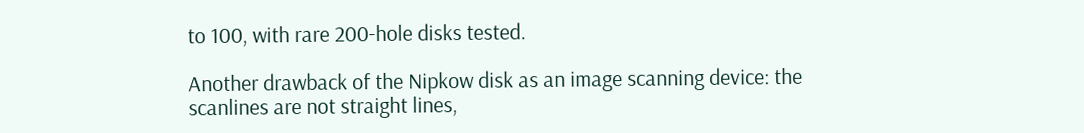to 100, with rare 200-hole disks tested.

Another drawback of the Nipkow disk as an image scanning device: the scanlines are not straight lines,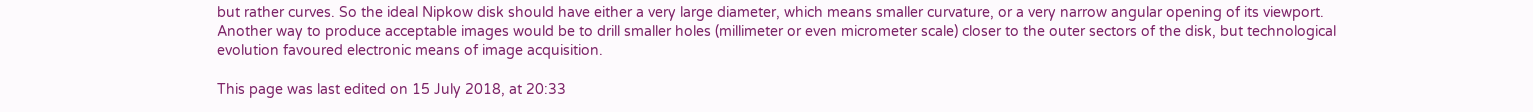but rather curves. So the ideal Nipkow disk should have either a very large diameter, which means smaller curvature, or a very narrow angular opening of its viewport. Another way to produce acceptable images would be to drill smaller holes (millimeter or even micrometer scale) closer to the outer sectors of the disk, but technological evolution favoured electronic means of image acquisition.

This page was last edited on 15 July 2018, at 20:33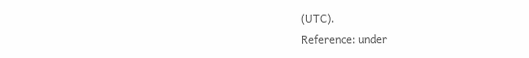(UTC).
Reference: under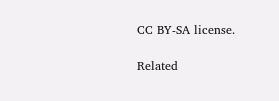CC BY-SA license.

Related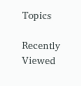Topics

Recently Viewed